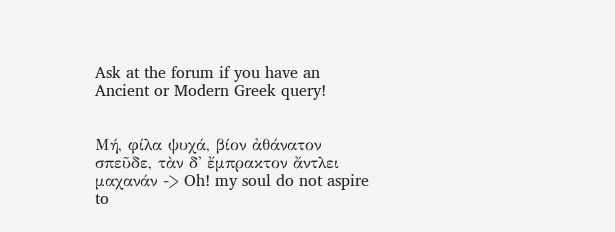Ask at the forum if you have an Ancient or Modern Greek query!


Μή, φίλα ψυχά, βίον ἀθάνατον σπεῦδε, τὰν δ' ἔμπρακτον ἄντλει μαχανάν -> Oh! my soul do not aspire to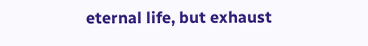eternal life, but exhaust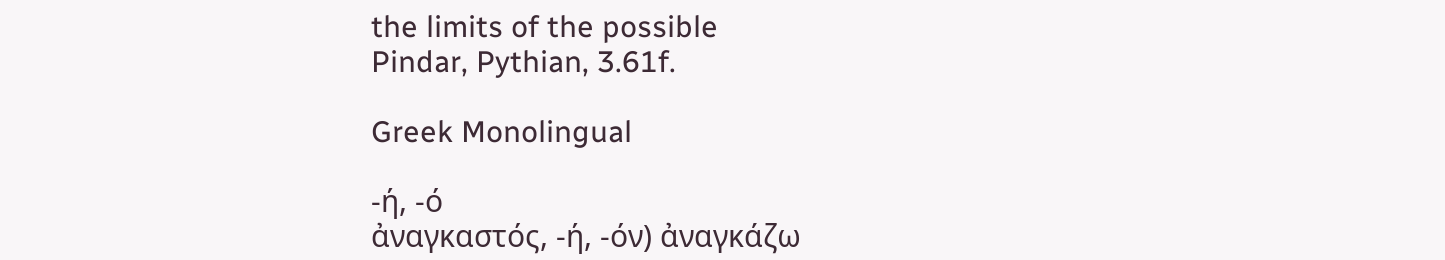the limits of the possible
Pindar, Pythian, 3.61f.

Greek Monolingual

-ή, -ό
ἀναγκαστός, -ή, -όν) ἀναγκάζω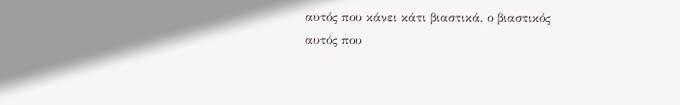αυτός που κάνει κάτι βιαστικά, ο βιαστικός
αυτός που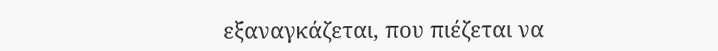εξαναγκάζεται, που πιέζεται να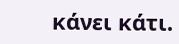κάνει κάτι.